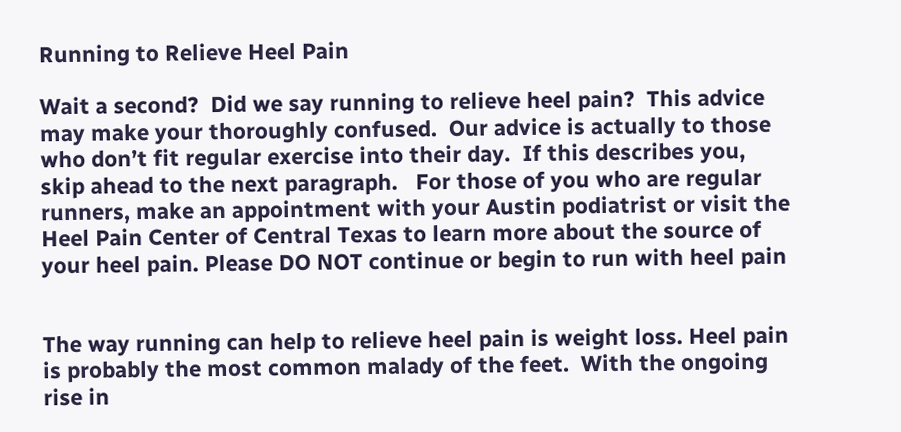Running to Relieve Heel Pain

Wait a second?  Did we say running to relieve heel pain?  This advice may make your thoroughly confused.  Our advice is actually to those who don’t fit regular exercise into their day.  If this describes you, skip ahead to the next paragraph.   For those of you who are regular runners, make an appointment with your Austin podiatrist or visit the Heel Pain Center of Central Texas to learn more about the source of your heel pain. Please DO NOT continue or begin to run with heel pain


The way running can help to relieve heel pain is weight loss. Heel pain is probably the most common malady of the feet.  With the ongoing rise in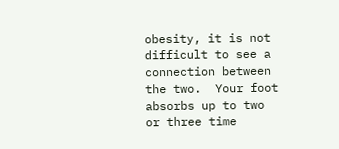obesity, it is not difficult to see a connection between the two.  Your foot absorbs up to two or three time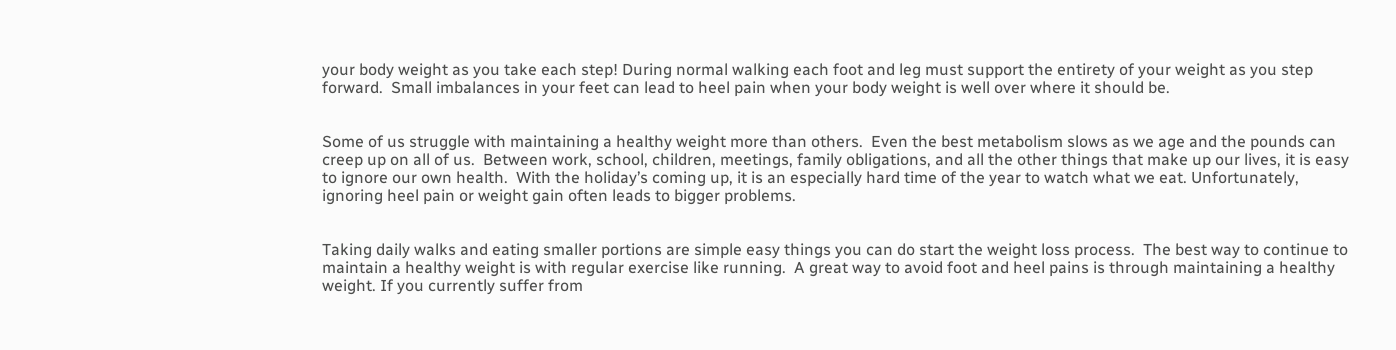your body weight as you take each step! During normal walking each foot and leg must support the entirety of your weight as you step forward.  Small imbalances in your feet can lead to heel pain when your body weight is well over where it should be.


Some of us struggle with maintaining a healthy weight more than others.  Even the best metabolism slows as we age and the pounds can creep up on all of us.  Between work, school, children, meetings, family obligations, and all the other things that make up our lives, it is easy to ignore our own health.  With the holiday’s coming up, it is an especially hard time of the year to watch what we eat. Unfortunately, ignoring heel pain or weight gain often leads to bigger problems.


Taking daily walks and eating smaller portions are simple easy things you can do start the weight loss process.  The best way to continue to maintain a healthy weight is with regular exercise like running.  A great way to avoid foot and heel pains is through maintaining a healthy weight. If you currently suffer from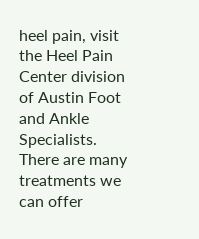heel pain, visit the Heel Pain Center division of Austin Foot and Ankle Specialists.  There are many treatments we can offer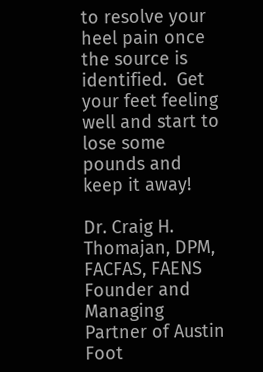to resolve your heel pain once the source is identified.  Get your feet feeling well and start to lose some pounds and keep it away!

Dr. Craig H. Thomajan, DPM, FACFAS, FAENS
Founder and Managing Partner of Austin Foot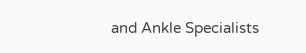and Ankle Specialists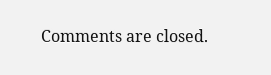Comments are closed.